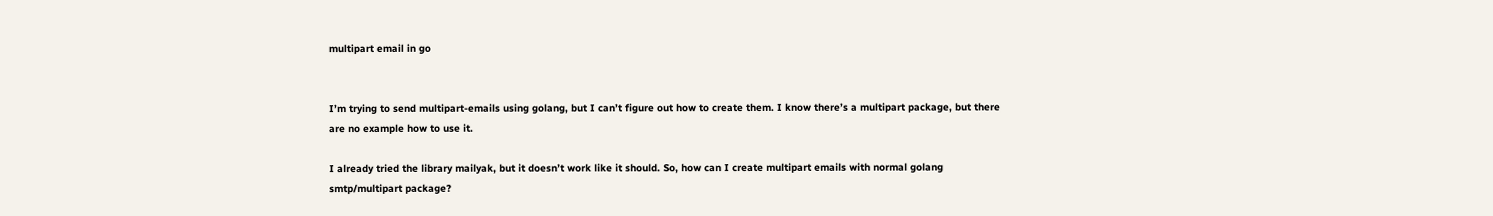multipart email in go


I’m trying to send multipart-emails using golang, but I can’t figure out how to create them. I know there’s a multipart package, but there are no example how to use it.

I already tried the library mailyak, but it doesn’t work like it should. So, how can I create multipart emails with normal golang smtp/multipart package?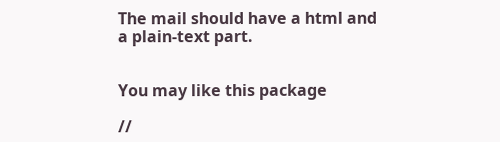The mail should have a html and a plain-text part.


You may like this package

//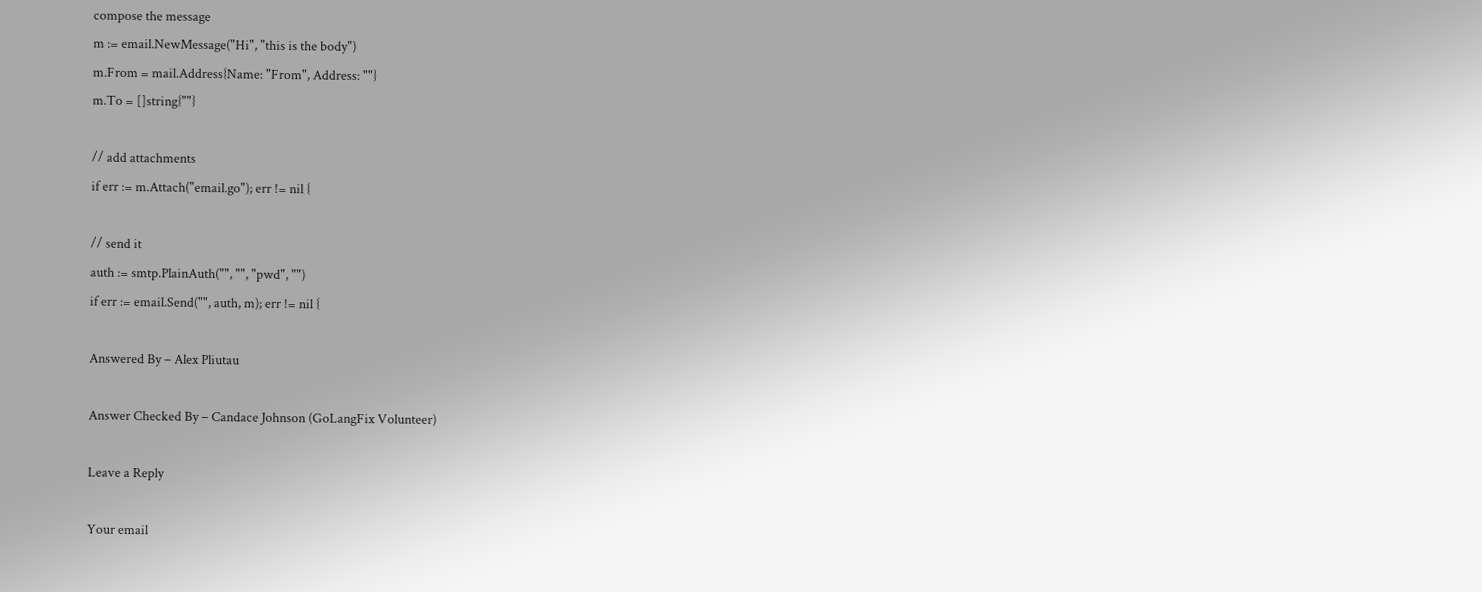compose the message
m := email.NewMessage("Hi", "this is the body")
m.From = mail.Address{Name: "From", Address: ""}
m.To = []string{""}

// add attachments
if err := m.Attach("email.go"); err != nil {

// send it
auth := smtp.PlainAuth("", "", "pwd", "")
if err := email.Send("", auth, m); err != nil {

Answered By – Alex Pliutau

Answer Checked By – Candace Johnson (GoLangFix Volunteer)

Leave a Reply

Your email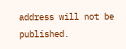address will not be published.